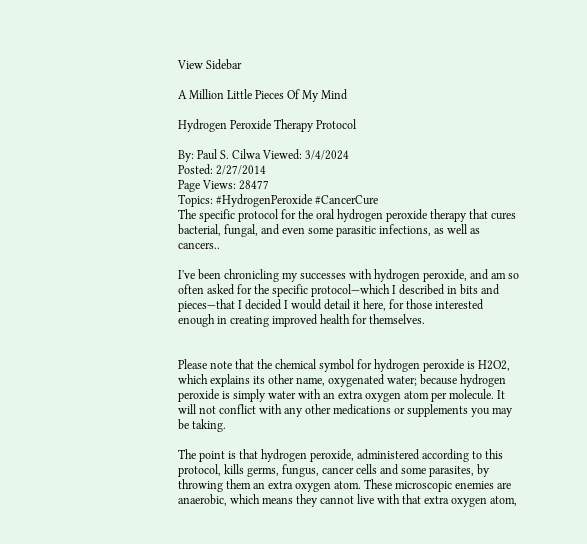View Sidebar

A Million Little Pieces Of My Mind

Hydrogen Peroxide Therapy Protocol

By: Paul S. Cilwa Viewed: 3/4/2024
Posted: 2/27/2014
Page Views: 28477
Topics: #HydrogenPeroxide #CancerCure
The specific protocol for the oral hydrogen peroxide therapy that cures bacterial, fungal, and even some parasitic infections, as well as cancers..

I've been chronicling my successes with hydrogen peroxide, and am so often asked for the specific protocol—which I described in bits and pieces—that I decided I would detail it here, for those interested enough in creating improved health for themselves.


Please note that the chemical symbol for hydrogen peroxide is H2O2, which explains its other name, oxygenated water; because hydrogen peroxide is simply water with an extra oxygen atom per molecule. It will not conflict with any other medications or supplements you may be taking.

The point is that hydrogen peroxide, administered according to this protocol, kills germs, fungus, cancer cells and some parasites, by throwing them an extra oxygen atom. These microscopic enemies are anaerobic, which means they cannot live with that extra oxygen atom,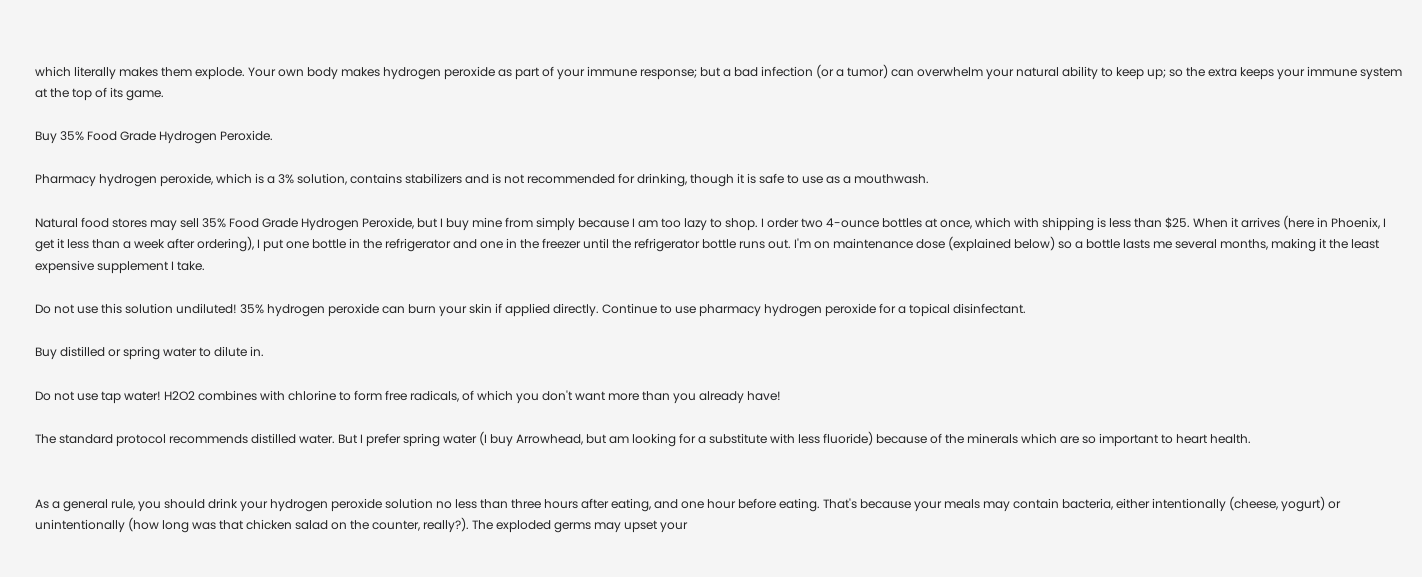which literally makes them explode. Your own body makes hydrogen peroxide as part of your immune response; but a bad infection (or a tumor) can overwhelm your natural ability to keep up; so the extra keeps your immune system at the top of its game.

Buy 35% Food Grade Hydrogen Peroxide.

Pharmacy hydrogen peroxide, which is a 3% solution, contains stabilizers and is not recommended for drinking, though it is safe to use as a mouthwash.

Natural food stores may sell 35% Food Grade Hydrogen Peroxide, but I buy mine from simply because I am too lazy to shop. I order two 4-ounce bottles at once, which with shipping is less than $25. When it arrives (here in Phoenix, I get it less than a week after ordering), I put one bottle in the refrigerator and one in the freezer until the refrigerator bottle runs out. I'm on maintenance dose (explained below) so a bottle lasts me several months, making it the least expensive supplement I take.

Do not use this solution undiluted! 35% hydrogen peroxide can burn your skin if applied directly. Continue to use pharmacy hydrogen peroxide for a topical disinfectant.

Buy distilled or spring water to dilute in.

Do not use tap water! H2O2 combines with chlorine to form free radicals, of which you don't want more than you already have!

The standard protocol recommends distilled water. But I prefer spring water (I buy Arrowhead, but am looking for a substitute with less fluoride) because of the minerals which are so important to heart health.


As a general rule, you should drink your hydrogen peroxide solution no less than three hours after eating, and one hour before eating. That's because your meals may contain bacteria, either intentionally (cheese, yogurt) or unintentionally (how long was that chicken salad on the counter, really?). The exploded germs may upset your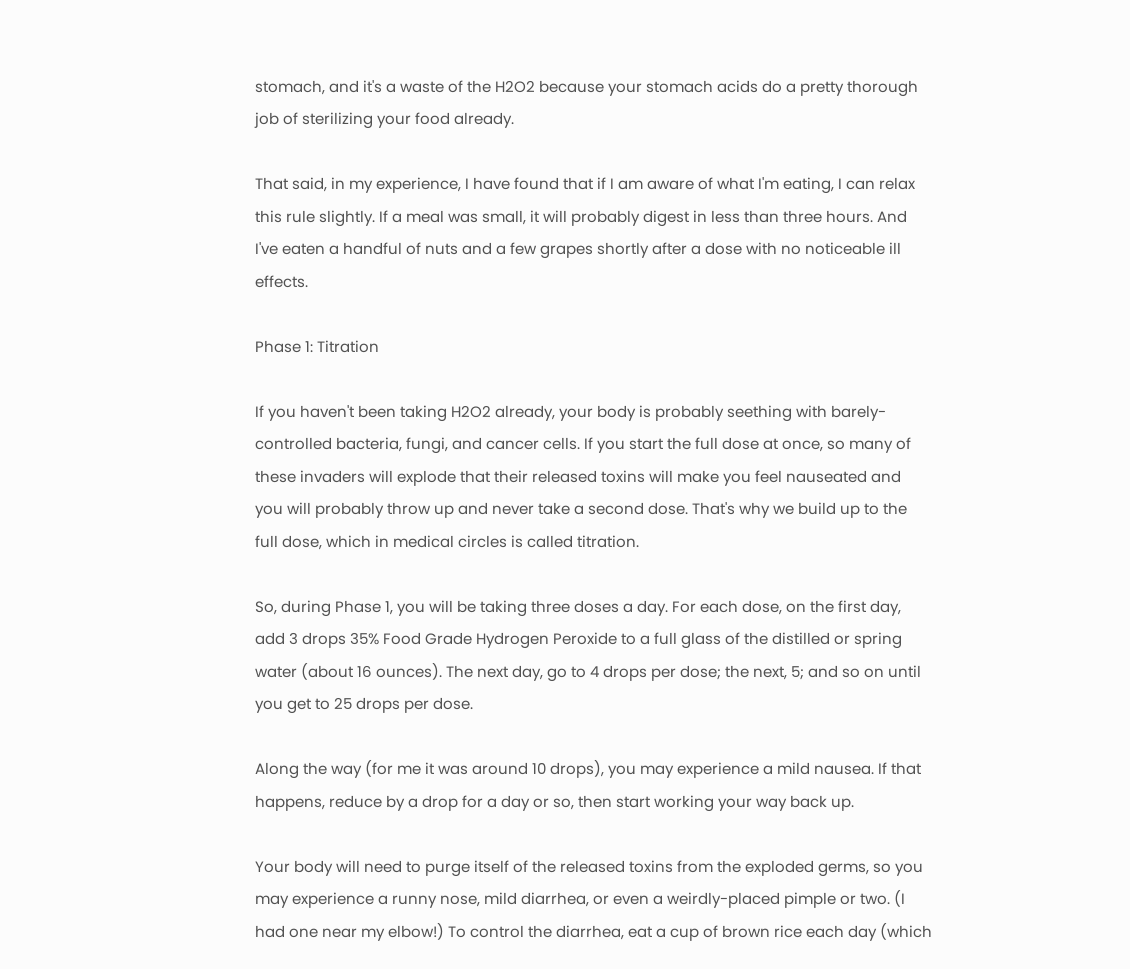stomach, and it's a waste of the H2O2 because your stomach acids do a pretty thorough job of sterilizing your food already.

That said, in my experience, I have found that if I am aware of what I'm eating, I can relax this rule slightly. If a meal was small, it will probably digest in less than three hours. And I've eaten a handful of nuts and a few grapes shortly after a dose with no noticeable ill effects.

Phase 1: Titration

If you haven't been taking H2O2 already, your body is probably seething with barely-controlled bacteria, fungi, and cancer cells. If you start the full dose at once, so many of these invaders will explode that their released toxins will make you feel nauseated and you will probably throw up and never take a second dose. That's why we build up to the full dose, which in medical circles is called titration.

So, during Phase 1, you will be taking three doses a day. For each dose, on the first day, add 3 drops 35% Food Grade Hydrogen Peroxide to a full glass of the distilled or spring water (about 16 ounces). The next day, go to 4 drops per dose; the next, 5; and so on until you get to 25 drops per dose.

Along the way (for me it was around 10 drops), you may experience a mild nausea. If that happens, reduce by a drop for a day or so, then start working your way back up.

Your body will need to purge itself of the released toxins from the exploded germs, so you may experience a runny nose, mild diarrhea, or even a weirdly-placed pimple or two. (I had one near my elbow!) To control the diarrhea, eat a cup of brown rice each day (which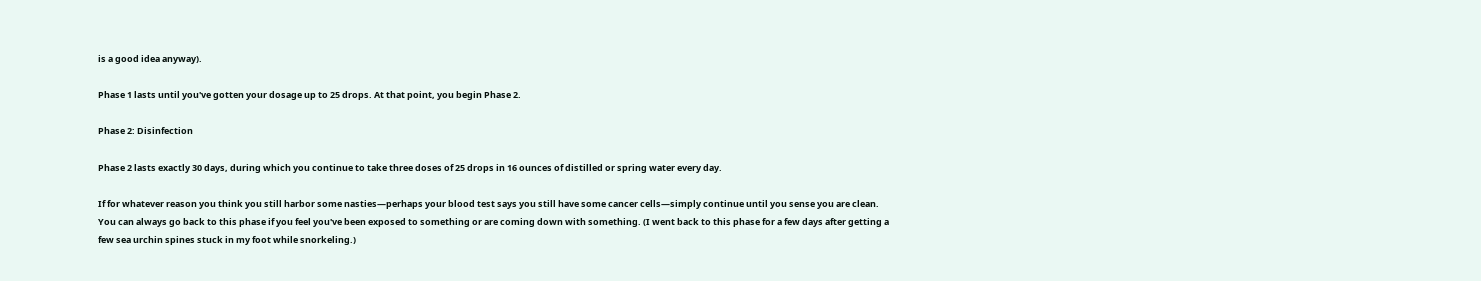is a good idea anyway).

Phase 1 lasts until you've gotten your dosage up to 25 drops. At that point, you begin Phase 2.

Phase 2: Disinfection

Phase 2 lasts exactly 30 days, during which you continue to take three doses of 25 drops in 16 ounces of distilled or spring water every day.

If for whatever reason you think you still harbor some nasties—perhaps your blood test says you still have some cancer cells—simply continue until you sense you are clean. You can always go back to this phase if you feel you've been exposed to something or are coming down with something. (I went back to this phase for a few days after getting a few sea urchin spines stuck in my foot while snorkeling.)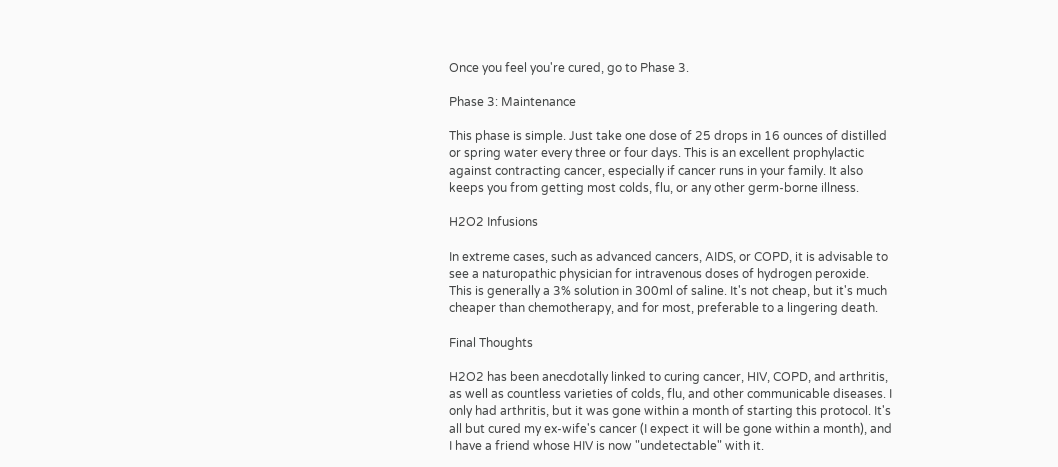Once you feel you're cured, go to Phase 3.

Phase 3: Maintenance

This phase is simple. Just take one dose of 25 drops in 16 ounces of distilled or spring water every three or four days. This is an excellent prophylactic against contracting cancer, especially if cancer runs in your family. It also keeps you from getting most colds, flu, or any other germ-borne illness.

H2O2 Infusions

In extreme cases, such as advanced cancers, AIDS, or COPD, it is advisable to see a naturopathic physician for intravenous doses of hydrogen peroxide. This is generally a 3% solution in 300ml of saline. It's not cheap, but it's much cheaper than chemotherapy, and for most, preferable to a lingering death.

Final Thoughts

H2O2 has been anecdotally linked to curing cancer, HIV, COPD, and arthritis, as well as countless varieties of colds, flu, and other communicable diseases. I only had arthritis, but it was gone within a month of starting this protocol. It's all but cured my ex-wife's cancer (I expect it will be gone within a month), and I have a friend whose HIV is now "undetectable" with it.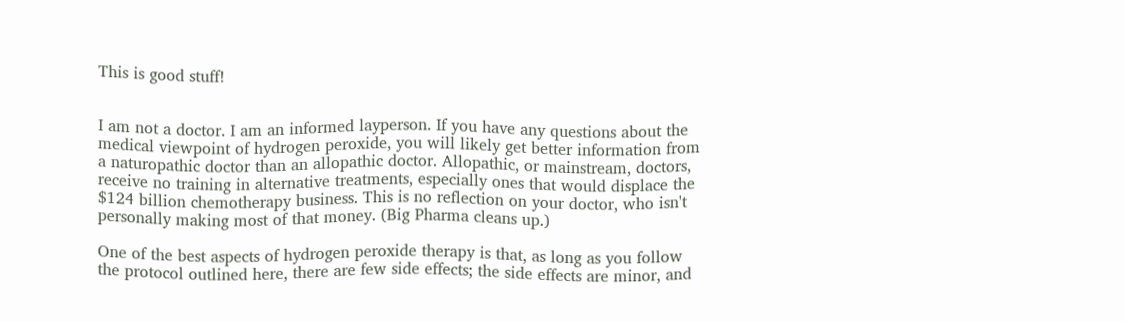This is good stuff!


I am not a doctor. I am an informed layperson. If you have any questions about the medical viewpoint of hydrogen peroxide, you will likely get better information from a naturopathic doctor than an allopathic doctor. Allopathic, or mainstream, doctors, receive no training in alternative treatments, especially ones that would displace the $124 billion chemotherapy business. This is no reflection on your doctor, who isn't personally making most of that money. (Big Pharma cleans up.)

One of the best aspects of hydrogen peroxide therapy is that, as long as you follow the protocol outlined here, there are few side effects; the side effects are minor, and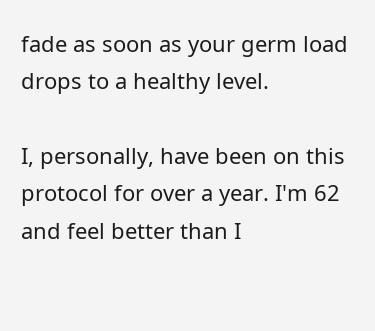fade as soon as your germ load drops to a healthy level.

I, personally, have been on this protocol for over a year. I'm 62 and feel better than I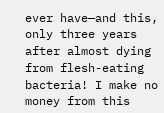ever have—and this, only three years after almost dying from flesh-eating bacteria! I make no money from this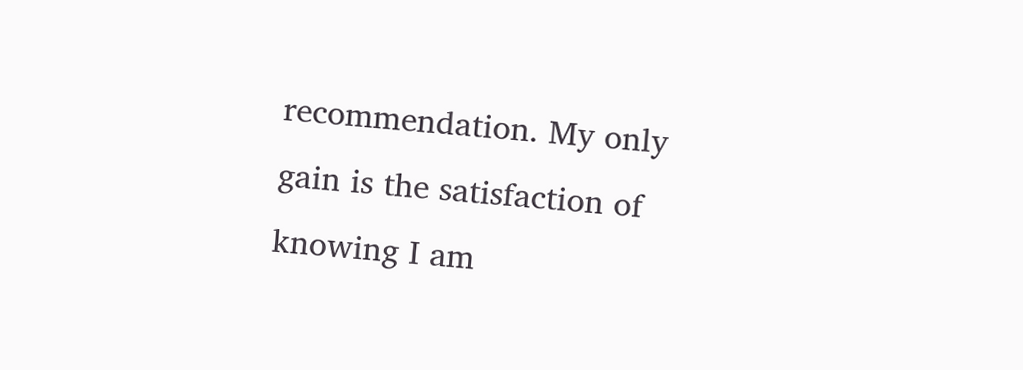recommendation. My only gain is the satisfaction of knowing I am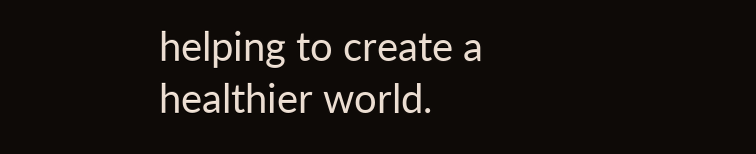helping to create a healthier world.